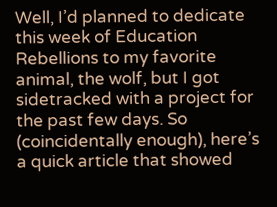Well, I’d planned to dedicate this week of Education Rebellions to my favorite animal, the wolf, but I got sidetracked with a project for the past few days. So (coincidentally enough), here’s a quick article that showed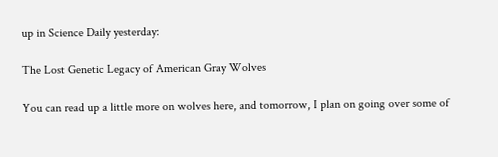up in Science Daily yesterday:

The Lost Genetic Legacy of American Gray Wolves

You can read up a little more on wolves here, and tomorrow, I plan on going over some of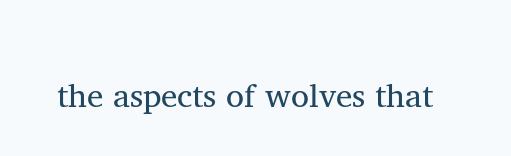the aspects of wolves that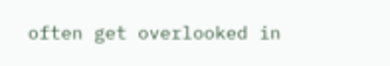often get overlooked in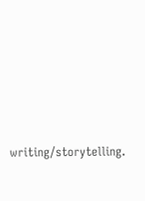writing/storytelling.